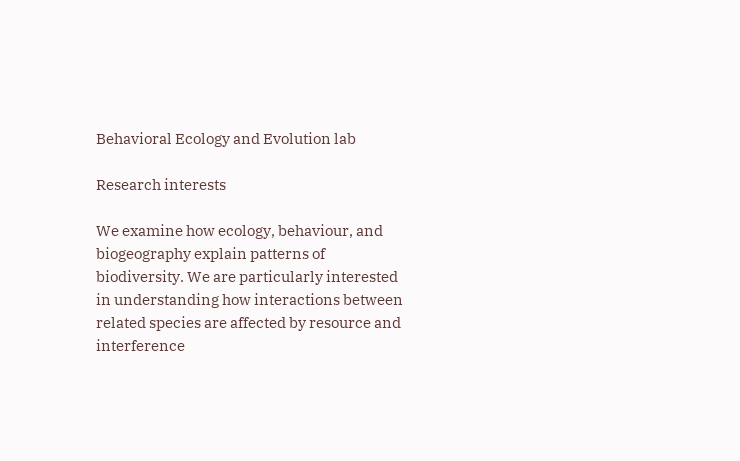Behavioral Ecology and Evolution lab

Research interests

We examine how ecology, behaviour, and biogeography explain patterns of biodiversity. We are particularly interested in understanding how interactions between related species are affected by resource and interference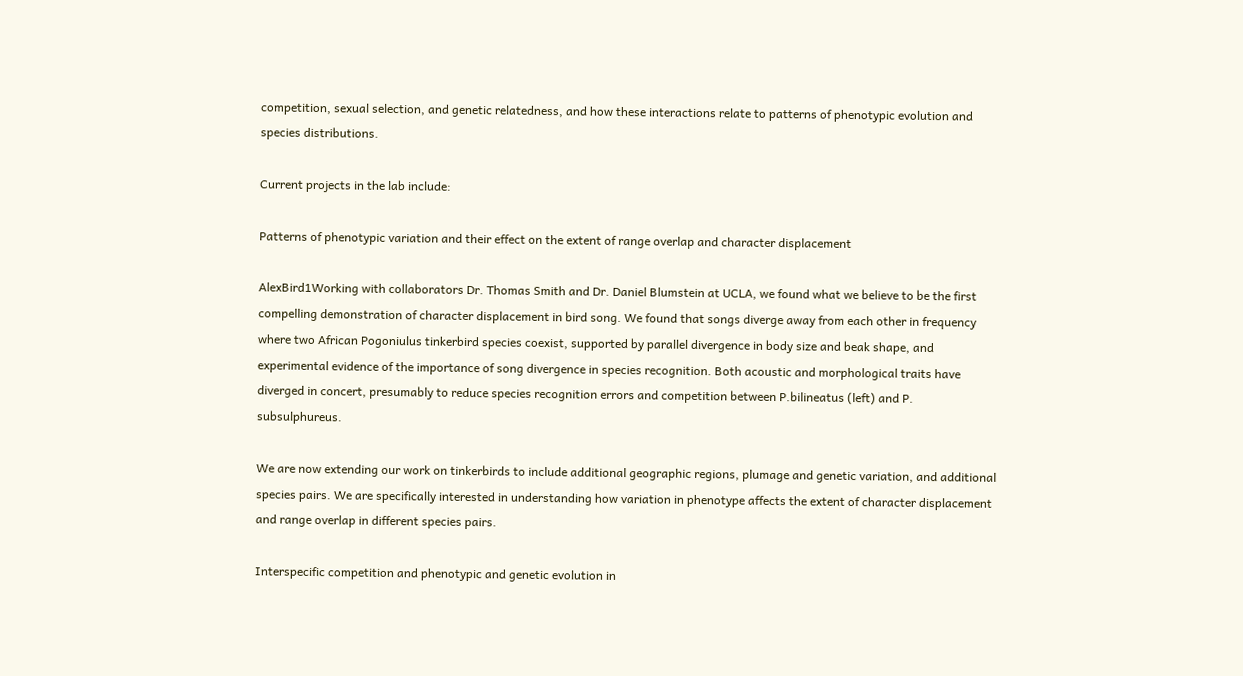competition, sexual selection, and genetic relatedness, and how these interactions relate to patterns of phenotypic evolution and species distributions.

Current projects in the lab include:

Patterns of phenotypic variation and their effect on the extent of range overlap and character displacement

AlexBird1Working with collaborators Dr. Thomas Smith and Dr. Daniel Blumstein at UCLA, we found what we believe to be the first compelling demonstration of character displacement in bird song. We found that songs diverge away from each other in frequency where two African Pogoniulus tinkerbird species coexist, supported by parallel divergence in body size and beak shape, and experimental evidence of the importance of song divergence in species recognition. Both acoustic and morphological traits have diverged in concert, presumably to reduce species recognition errors and competition between P.bilineatus (left) and P. subsulphureus.

We are now extending our work on tinkerbirds to include additional geographic regions, plumage and genetic variation, and additional species pairs. We are specifically interested in understanding how variation in phenotype affects the extent of character displacement and range overlap in different species pairs.

Interspecific competition and phenotypic and genetic evolution in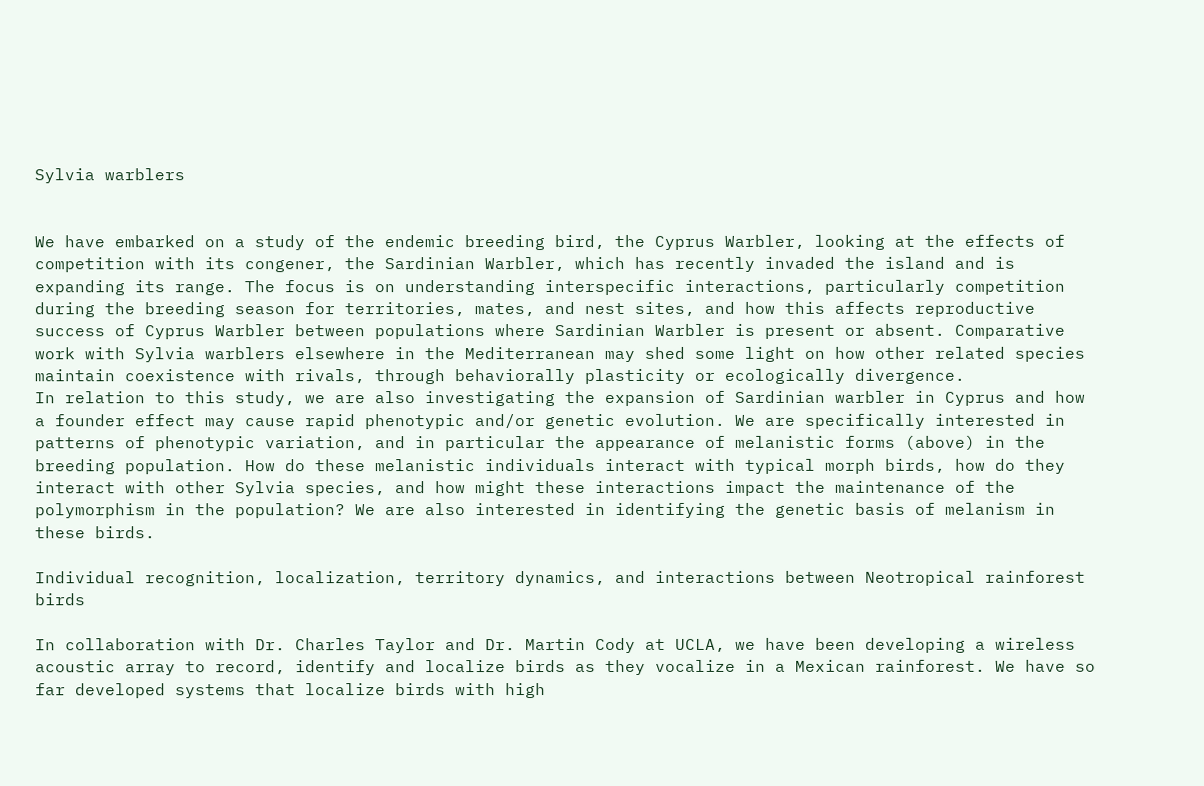Sylvia warblers


We have embarked on a study of the endemic breeding bird, the Cyprus Warbler, looking at the effects of competition with its congener, the Sardinian Warbler, which has recently invaded the island and is expanding its range. The focus is on understanding interspecific interactions, particularly competition during the breeding season for territories, mates, and nest sites, and how this affects reproductive success of Cyprus Warbler between populations where Sardinian Warbler is present or absent. Comparative work with Sylvia warblers elsewhere in the Mediterranean may shed some light on how other related species maintain coexistence with rivals, through behaviorally plasticity or ecologically divergence.
In relation to this study, we are also investigating the expansion of Sardinian warbler in Cyprus and how a founder effect may cause rapid phenotypic and/or genetic evolution. We are specifically interested in patterns of phenotypic variation, and in particular the appearance of melanistic forms (above) in the breeding population. How do these melanistic individuals interact with typical morph birds, how do they interact with other Sylvia species, and how might these interactions impact the maintenance of the polymorphism in the population? We are also interested in identifying the genetic basis of melanism in these birds.

Individual recognition, localization, territory dynamics, and interactions between Neotropical rainforest birds

In collaboration with Dr. Charles Taylor and Dr. Martin Cody at UCLA, we have been developing a wireless acoustic array to record, identify and localize birds as they vocalize in a Mexican rainforest. We have so far developed systems that localize birds with high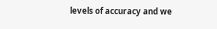levels of accuracy and we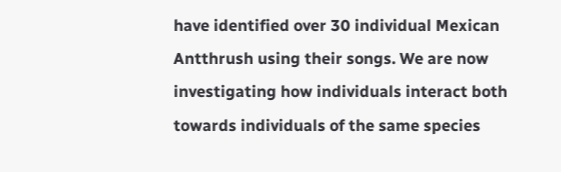have identified over 30 individual Mexican Antthrush using their songs. We are now investigating how individuals interact both towards individuals of the same species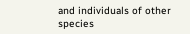and individuals of other species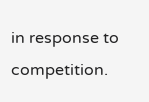in response to competition.